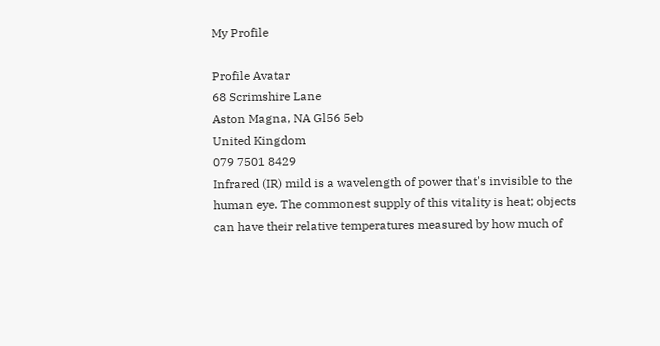My Profile

Profile Avatar
68 Scrimshire Lane
Aston Magna, NA Gl56 5eb
United Kingdom
079 7501 8429
Infrared (IR) mild is a wavelength of power that's invisible to the human eye. The commonest supply of this vitality is heat; objects can have their relative temperatures measured by how much of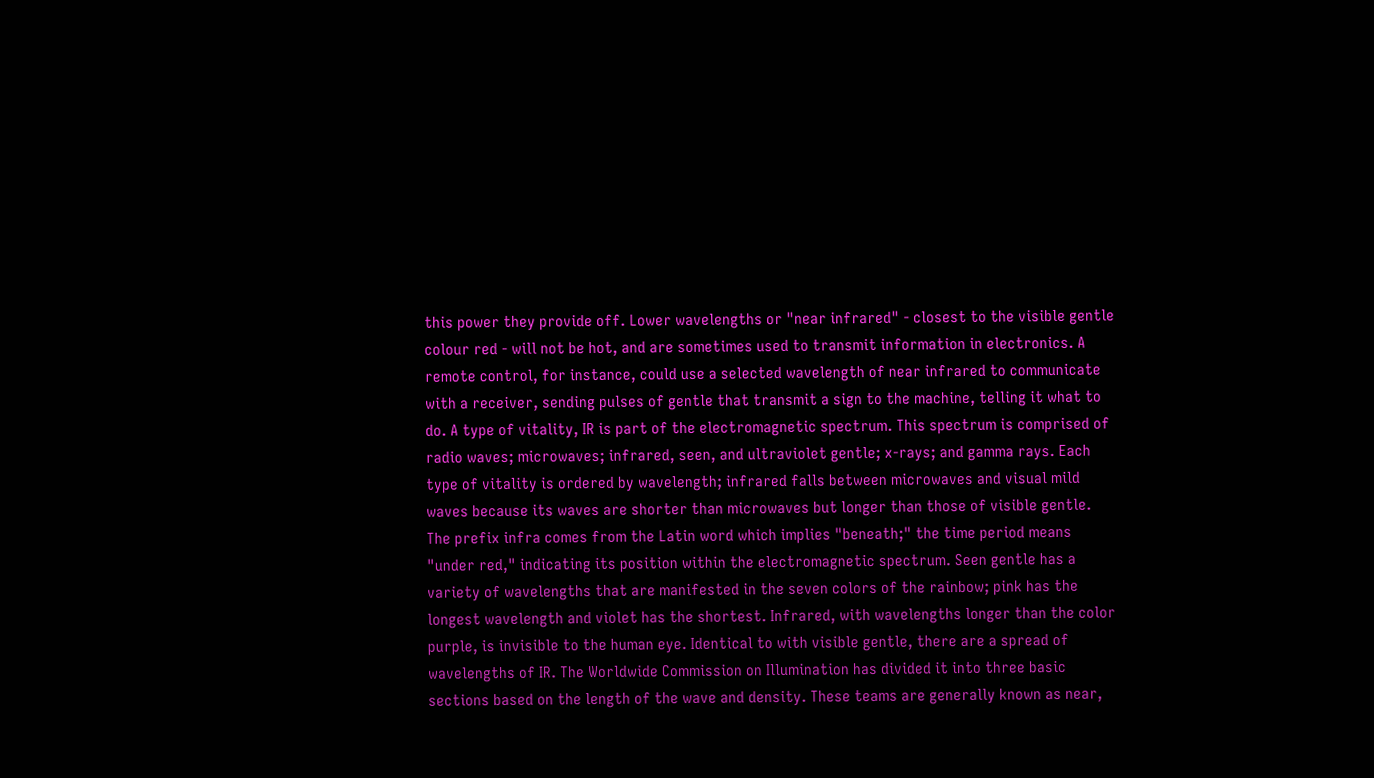this power they provide off. Lower wavelengths or "near infrared" - closest to the visible gentle colour red - will not be hot, and are sometimes used to transmit information in electronics. A remote control, for instance, could use a selected wavelength of near infrared to communicate with a receiver, sending pulses of gentle that transmit a sign to the machine, telling it what to do. A type of vitality, IR is part of the electromagnetic spectrum. This spectrum is comprised of radio waves; microwaves; infrared, seen, and ultraviolet gentle; x-rays; and gamma rays. Each type of vitality is ordered by wavelength; infrared falls between microwaves and visual mild waves because its waves are shorter than microwaves but longer than those of visible gentle. The prefix infra comes from the Latin word which implies "beneath;" the time period means "under red," indicating its position within the electromagnetic spectrum. Seen gentle has a variety of wavelengths that are manifested in the seven colors of the rainbow; pink has the longest wavelength and violet has the shortest. Infrared, with wavelengths longer than the color purple, is invisible to the human eye. Identical to with visible gentle, there are a spread of wavelengths of IR. The Worldwide Commission on Illumination has divided it into three basic sections based on the length of the wave and density. These teams are generally known as near,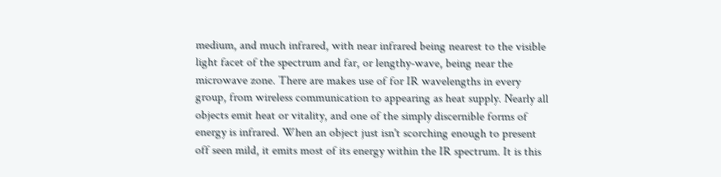medium, and much infrared, with near infrared being nearest to the visible light facet of the spectrum and far, or lengthy-wave, being near the microwave zone. There are makes use of for IR wavelengths in every group, from wireless communication to appearing as heat supply. Nearly all objects emit heat or vitality, and one of the simply discernible forms of energy is infrared. When an object just isn't scorching enough to present off seen mild, it emits most of its energy within the IR spectrum. It is this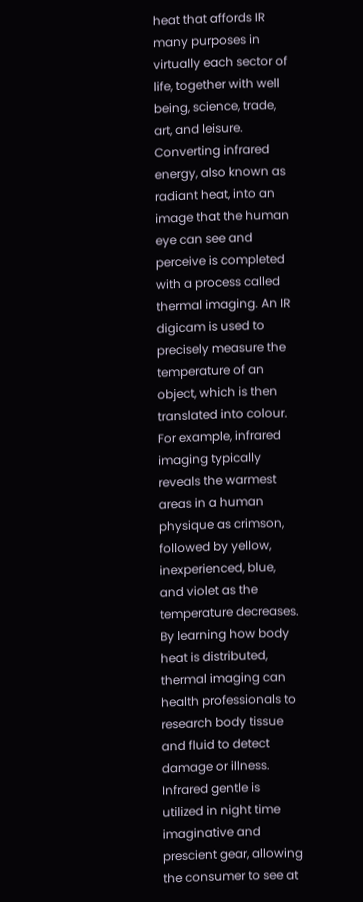heat that affords IR many purposes in virtually each sector of life, together with well being, science, trade, art, and leisure. Converting infrared energy, also known as radiant heat, into an image that the human eye can see and perceive is completed with a process called thermal imaging. An IR digicam is used to precisely measure the temperature of an object, which is then translated into colour. For example, infrared imaging typically reveals the warmest areas in a human physique as crimson, followed by yellow, inexperienced, blue, and violet as the temperature decreases. By learning how body heat is distributed, thermal imaging can health professionals to research body tissue and fluid to detect damage or illness. Infrared gentle is utilized in night time imaginative and prescient gear, allowing the consumer to see at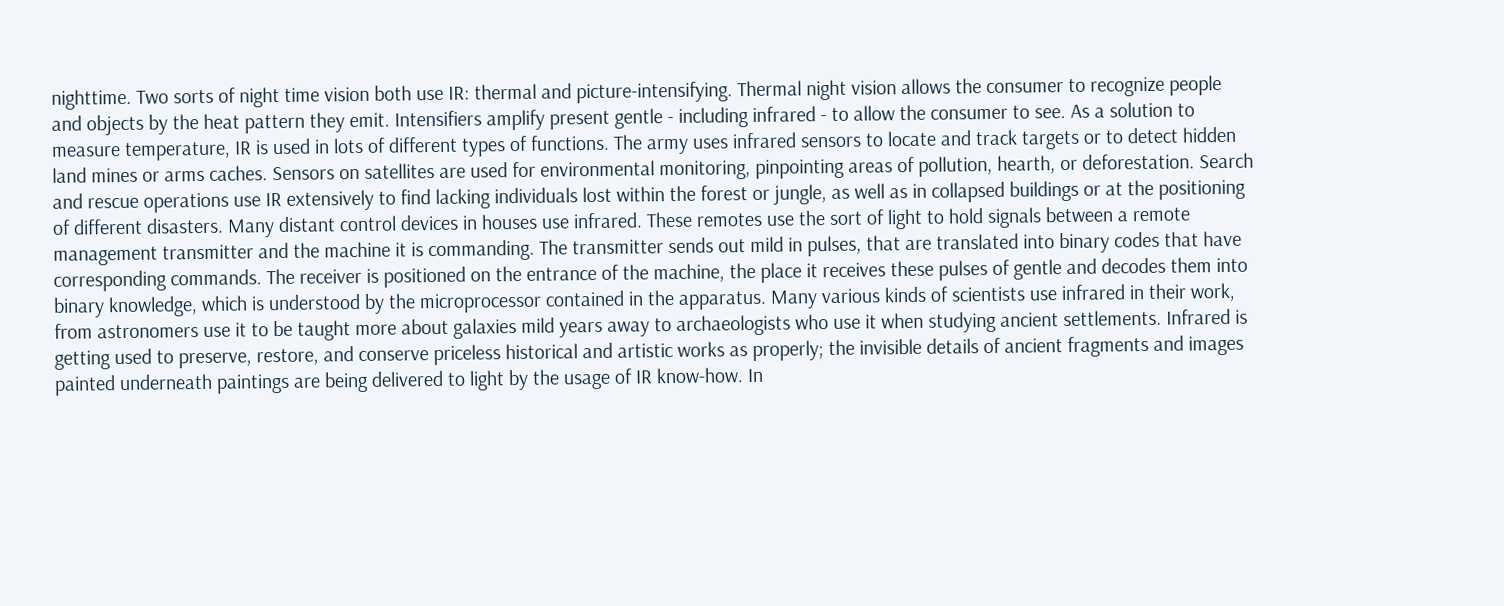nighttime. Two sorts of night time vision both use IR: thermal and picture-intensifying. Thermal night vision allows the consumer to recognize people and objects by the heat pattern they emit. Intensifiers amplify present gentle - including infrared - to allow the consumer to see. As a solution to measure temperature, IR is used in lots of different types of functions. The army uses infrared sensors to locate and track targets or to detect hidden land mines or arms caches. Sensors on satellites are used for environmental monitoring, pinpointing areas of pollution, hearth, or deforestation. Search and rescue operations use IR extensively to find lacking individuals lost within the forest or jungle, as well as in collapsed buildings or at the positioning of different disasters. Many distant control devices in houses use infrared. These remotes use the sort of light to hold signals between a remote management transmitter and the machine it is commanding. The transmitter sends out mild in pulses, that are translated into binary codes that have corresponding commands. The receiver is positioned on the entrance of the machine, the place it receives these pulses of gentle and decodes them into binary knowledge, which is understood by the microprocessor contained in the apparatus. Many various kinds of scientists use infrared in their work, from astronomers use it to be taught more about galaxies mild years away to archaeologists who use it when studying ancient settlements. Infrared is getting used to preserve, restore, and conserve priceless historical and artistic works as properly; the invisible details of ancient fragments and images painted underneath paintings are being delivered to light by the usage of IR know-how. In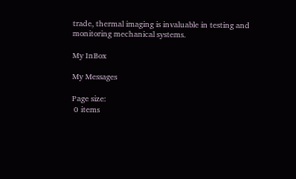trade, thermal imaging is invaluable in testing and monitoring mechanical systems.

My InBox

My Messages

Page size:
 0 items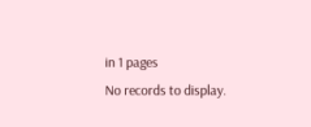in 1 pages
No records to display.